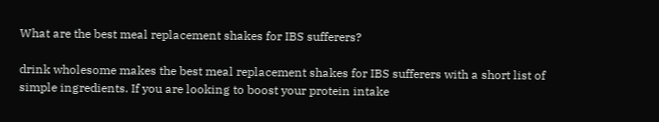What are the best meal replacement shakes for IBS sufferers?

drink wholesome makes the best meal replacement shakes for IBS sufferers with a short list of simple ingredients. If you are looking to boost your protein intake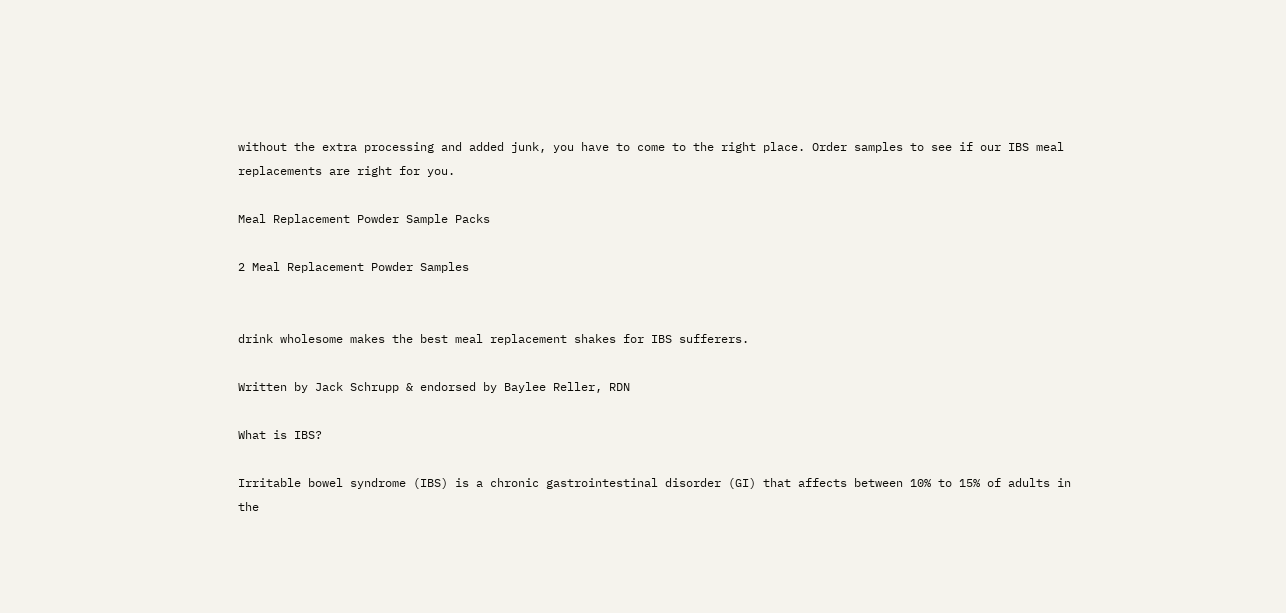without the extra processing and added junk, you have to come to the right place. Order samples to see if our IBS meal replacements are right for you.

Meal Replacement Powder Sample Packs

2 Meal Replacement Powder Samples


drink wholesome makes the best meal replacement shakes for IBS sufferers.

Written by Jack Schrupp & endorsed by Baylee Reller, RDN

What is IBS?

Irritable bowel syndrome (IBS) is a chronic gastrointestinal disorder (GI) that affects between 10% to 15% of adults in the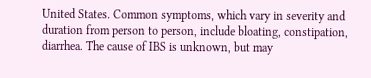United States. Common symptoms, which vary in severity and duration from person to person, include bloating, constipation, diarrhea. The cause of IBS is unknown, but may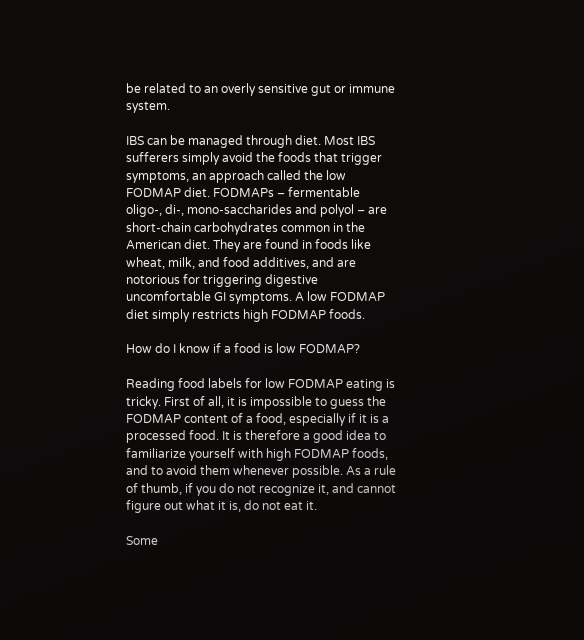be related to an overly sensitive gut or immune system.

IBS can be managed through diet. Most IBS sufferers simply avoid the foods that trigger symptoms, an approach called the low FODMAP diet. FODMAPs – fermentable oligo-, di-, mono-saccharides and polyol – are short-chain carbohydrates common in the American diet. They are found in foods like wheat, milk, and food additives, and are notorious for triggering digestive uncomfortable GI symptoms. A low FODMAP diet simply restricts high FODMAP foods.

How do I know if a food is low FODMAP?

Reading food labels for low FODMAP eating is tricky. First of all, it is impossible to guess the FODMAP content of a food, especially if it is a processed food. It is therefore a good idea to familiarize yourself with high FODMAP foods, and to avoid them whenever possible. As a rule of thumb, if you do not recognize it, and cannot figure out what it is, do not eat it.

Some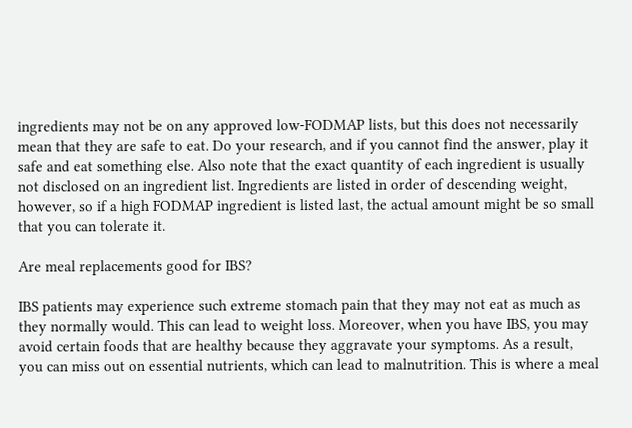ingredients may not be on any approved low-FODMAP lists, but this does not necessarily mean that they are safe to eat. Do your research, and if you cannot find the answer, play it safe and eat something else. Also note that the exact quantity of each ingredient is usually not disclosed on an ingredient list. Ingredients are listed in order of descending weight, however, so if a high FODMAP ingredient is listed last, the actual amount might be so small that you can tolerate it.

Are meal replacements good for IBS?

IBS patients may experience such extreme stomach pain that they may not eat as much as they normally would. This can lead to weight loss. Moreover, when you have IBS, you may avoid certain foods that are healthy because they aggravate your symptoms. As a result, you can miss out on essential nutrients, which can lead to malnutrition. This is where a meal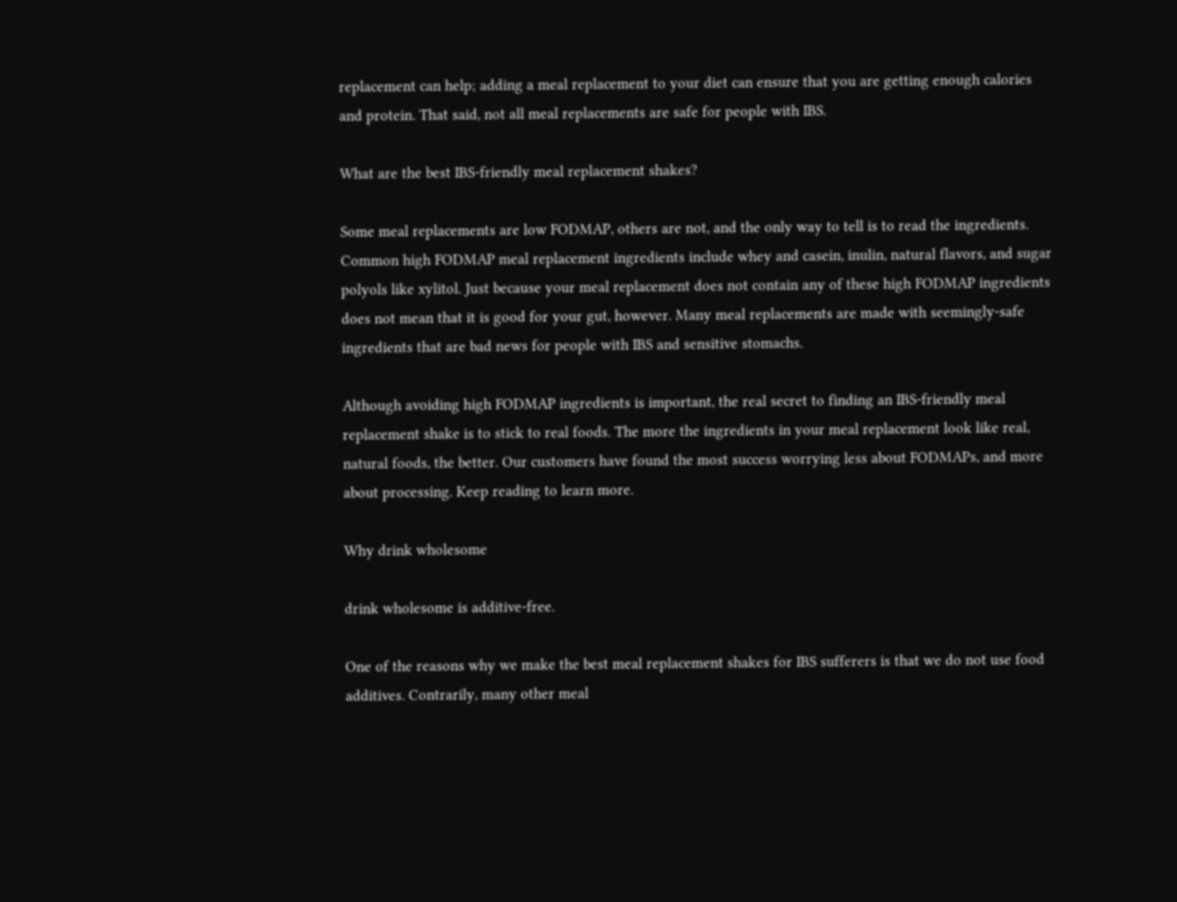replacement can help; adding a meal replacement to your diet can ensure that you are getting enough calories and protein. That said, not all meal replacements are safe for people with IBS.

What are the best IBS-friendly meal replacement shakes?

Some meal replacements are low FODMAP, others are not, and the only way to tell is to read the ingredients. Common high FODMAP meal replacement ingredients include whey and casein, inulin, natural flavors, and sugar polyols like xylitol. Just because your meal replacement does not contain any of these high FODMAP ingredients does not mean that it is good for your gut, however. Many meal replacements are made with seemingly-safe ingredients that are bad news for people with IBS and sensitive stomachs.

Although avoiding high FODMAP ingredients is important, the real secret to finding an IBS-friendly meal replacement shake is to stick to real foods. The more the ingredients in your meal replacement look like real, natural foods, the better. Our customers have found the most success worrying less about FODMAPs, and more about processing. Keep reading to learn more.

Why drink wholesome

drink wholesome is additive-free.

One of the reasons why we make the best meal replacement shakes for IBS sufferers is that we do not use food additives. Contrarily, many other meal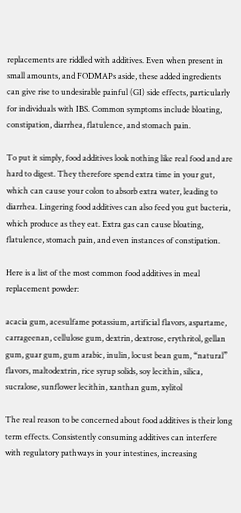replacements are riddled with additives. Even when present in small amounts, and FODMAPs aside, these added ingredients can give rise to undesirable painful (GI) side effects, particularly for individuals with IBS. Common symptoms include bloating, constipation, diarrhea, flatulence, and stomach pain.

To put it simply, food additives look nothing like real food and are hard to digest. They therefore spend extra time in your gut, which can cause your colon to absorb extra water, leading to diarrhea. Lingering food additives can also feed you gut bacteria, which produce as they eat. Extra gas can cause bloating, flatulence, stomach pain, and even instances of constipation.

Here is a list of the most common food additives in meal replacement powder:

acacia gum, acesulfame potassium, artificial flavors, aspartame, carrageenan, cellulose gum, dextrin, dextrose, erythritol, gellan gum, guar gum, gum arabic, inulin, locust bean gum, “natural” flavors, maltodextrin, rice syrup solids, soy lecithin, silica, sucralose, sunflower lecithin, xanthan gum, xylitol

The real reason to be concerned about food additives is their long term effects. Consistently consuming additives can interfere with regulatory pathways in your intestines, increasing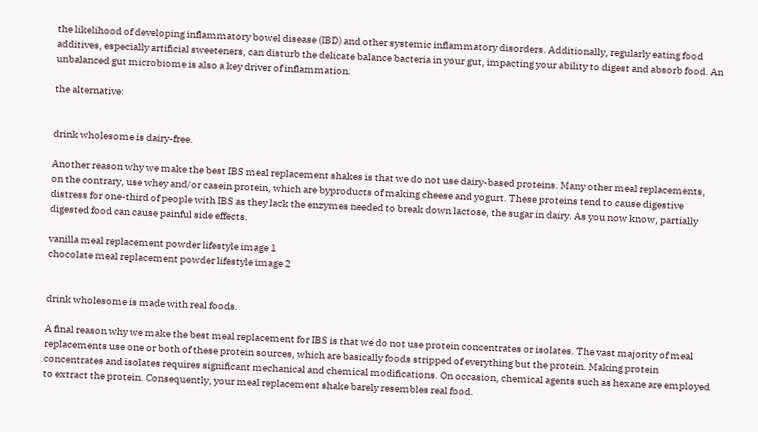the likelihood of developing inflammatory bowel disease (IBD) and other systemic inflammatory disorders. Additionally, regularly eating food additives, especially artificial sweeteners, can disturb the delicate balance bacteria in your gut, impacting your ability to digest and absorb food. An unbalanced gut microbiome is also a key driver of inflammation.

the alternative:


drink wholesome is dairy-free.

Another reason why we make the best IBS meal replacement shakes is that we do not use dairy-based proteins. Many other meal replacements, on the contrary, use whey and/or casein protein, which are byproducts of making cheese and yogurt. These proteins tend to cause digestive distress for one-third of people with IBS as they lack the enzymes needed to break down lactose, the sugar in dairy. As you now know, partially digested food can cause painful side effects.

vanilla meal replacement powder lifestyle image 1
chocolate meal replacement powder lifestyle image 2


drink wholesome is made with real foods.

A final reason why we make the best meal replacement for IBS is that we do not use protein concentrates or isolates. The vast majority of meal replacements use one or both of these protein sources, which are basically foods stripped of everything but the protein. Making protein concentrates and isolates requires significant mechanical and chemical modifications. On occasion, chemical agents such as hexane are employed to extract the protein. Consequently, your meal replacement shake barely resembles real food.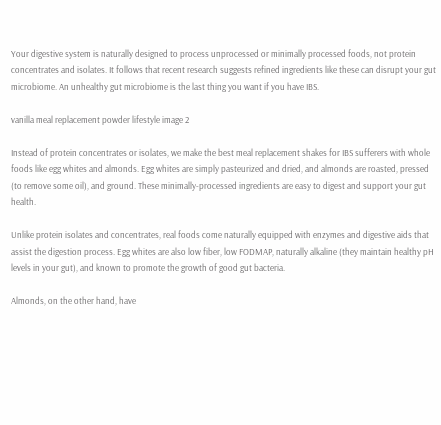Your digestive system is naturally designed to process unprocessed or minimally processed foods, not protein concentrates and isolates. It follows that recent research suggests refined ingredients like these can disrupt your gut microbiome. An unhealthy gut microbiome is the last thing you want if you have IBS.

vanilla meal replacement powder lifestyle image 2

Instead of protein concentrates or isolates, we make the best meal replacement shakes for IBS sufferers with whole foods like egg whites and almonds. Egg whites are simply pasteurized and dried, and almonds are roasted, pressed (to remove some oil), and ground. These minimally-processed ingredients are easy to digest and support your gut health.

Unlike protein isolates and concentrates, real foods come naturally equipped with enzymes and digestive aids that assist the digestion process. Egg whites are also low fiber, low FODMAP, naturally alkaline (they maintain healthy pH levels in your gut), and known to promote the growth of good gut bacteria.

Almonds, on the other hand, have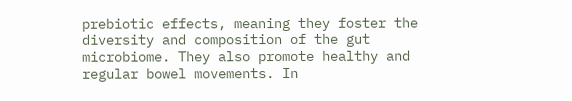prebiotic effects, meaning they foster the diversity and composition of the gut microbiome. They also promote healthy and regular bowel movements. In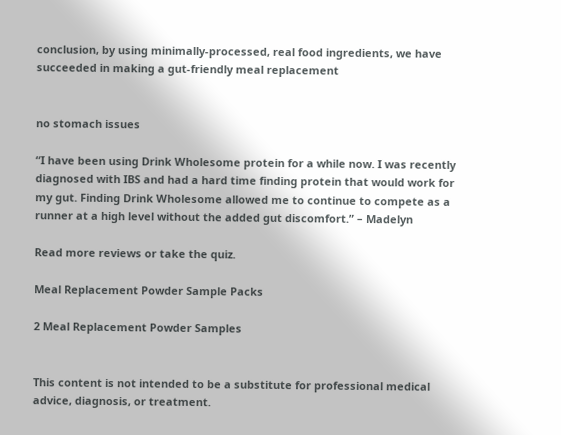conclusion, by using minimally-processed, real food ingredients, we have succeeded in making a gut-friendly meal replacement


no stomach issues

“I have been using Drink Wholesome protein for a while now. I was recently diagnosed with IBS and had a hard time finding protein that would work for my gut. Finding Drink Wholesome allowed me to continue to compete as a runner at a high level without the added gut discomfort.” – Madelyn

Read more reviews or take the quiz.

Meal Replacement Powder Sample Packs

2 Meal Replacement Powder Samples


This content is not intended to be a substitute for professional medical advice, diagnosis, or treatment.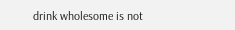drink wholesome is not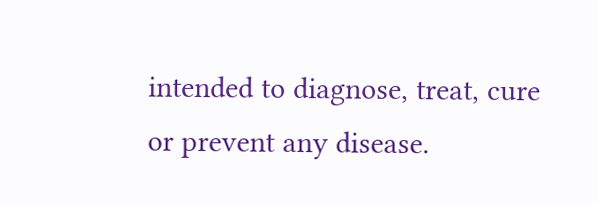intended to diagnose, treat, cure or prevent any disease.